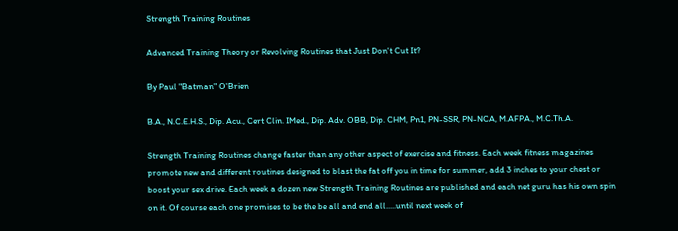Strength Training Routines

Advanced Training Theory or Revolving Routines that Just Don't Cut It?

By Paul "Batman" O'Brien

B.A., N.C.E.H.S., Dip. Acu., Cert Clin. IMed., Dip. Adv. OBB, Dip. CHM, Pn1, PN-SSR, PN-NCA, M.AFPA., M.C.Th.A.

Strength Training Routines change faster than any other aspect of exercise and fitness. Each week fitness magazines promote new and different routines designed to blast the fat off you in time for summer, add 3 inches to your chest or boost your sex drive. Each week a dozen new Strength Training Routines are published and each net guru has his own spin on it. Of course each one promises to be the be all and end all.....until next week of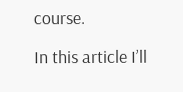course.

In this article I’ll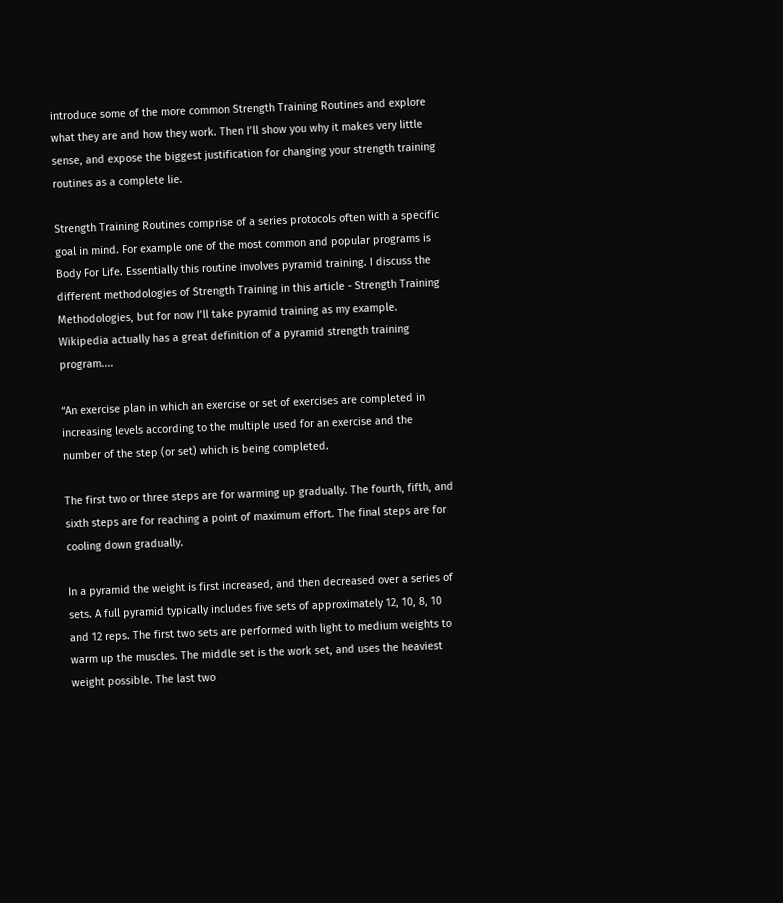introduce some of the more common Strength Training Routines and explore what they are and how they work. Then I’ll show you why it makes very little sense, and expose the biggest justification for changing your strength training routines as a complete lie.

Strength Training Routines comprise of a series protocols often with a specific goal in mind. For example one of the most common and popular programs is Body For Life. Essentially this routine involves pyramid training. I discuss the different methodologies of Strength Training in this article - Strength Training Methodologies, but for now I’ll take pyramid training as my example. Wikipedia actually has a great definition of a pyramid strength training program....

“An exercise plan in which an exercise or set of exercises are completed in increasing levels according to the multiple used for an exercise and the number of the step (or set) which is being completed.

The first two or three steps are for warming up gradually. The fourth, fifth, and sixth steps are for reaching a point of maximum effort. The final steps are for cooling down gradually.

In a pyramid the weight is first increased, and then decreased over a series of sets. A full pyramid typically includes five sets of approximately 12, 10, 8, 10 and 12 reps. The first two sets are performed with light to medium weights to warm up the muscles. The middle set is the work set, and uses the heaviest weight possible. The last two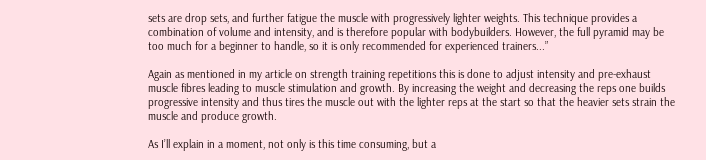sets are drop sets, and further fatigue the muscle with progressively lighter weights. This technique provides a combination of volume and intensity, and is therefore popular with bodybuilders. However, the full pyramid may be too much for a beginner to handle, so it is only recommended for experienced trainers...”

Again as mentioned in my article on strength training repetitions this is done to adjust intensity and pre-exhaust muscle fibres leading to muscle stimulation and growth. By increasing the weight and decreasing the reps one builds progressive intensity and thus tires the muscle out with the lighter reps at the start so that the heavier sets strain the muscle and produce growth.

As I’ll explain in a moment, not only is this time consuming, but a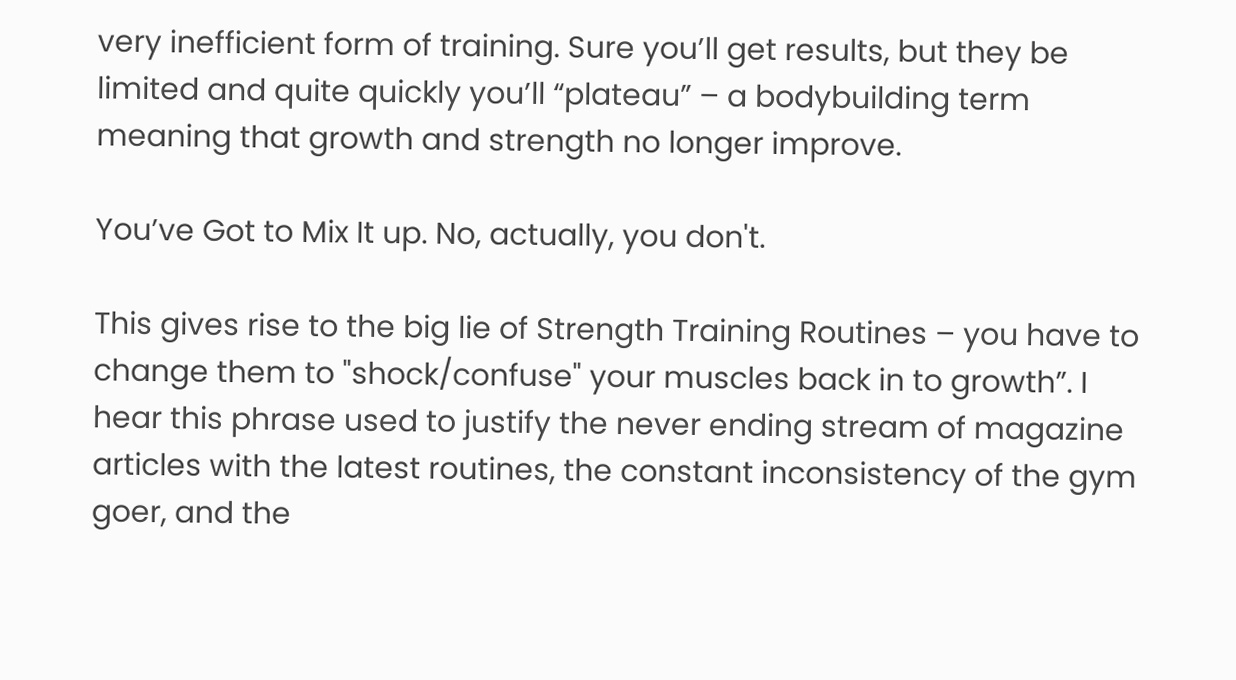very inefficient form of training. Sure you’ll get results, but they be limited and quite quickly you’ll “plateau” – a bodybuilding term meaning that growth and strength no longer improve.

You’ve Got to Mix It up. No, actually, you don't.

This gives rise to the big lie of Strength Training Routines – you have to change them to "shock/confuse" your muscles back in to growth”. I hear this phrase used to justify the never ending stream of magazine articles with the latest routines, the constant inconsistency of the gym goer, and the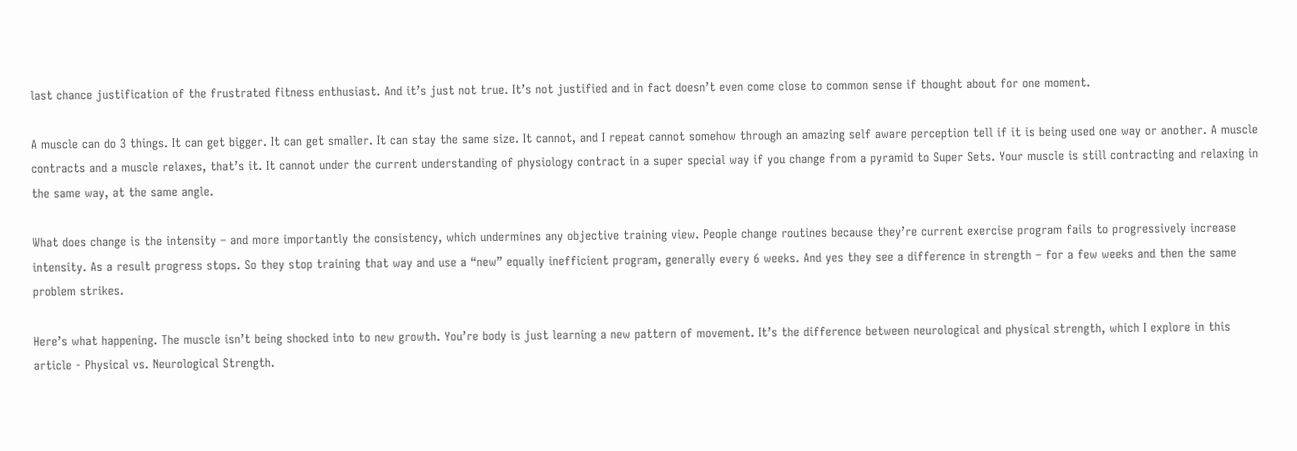last chance justification of the frustrated fitness enthusiast. And it’s just not true. It’s not justified and in fact doesn’t even come close to common sense if thought about for one moment.

A muscle can do 3 things. It can get bigger. It can get smaller. It can stay the same size. It cannot, and I repeat cannot somehow through an amazing self aware perception tell if it is being used one way or another. A muscle contracts and a muscle relaxes, that’s it. It cannot under the current understanding of physiology contract in a super special way if you change from a pyramid to Super Sets. Your muscle is still contracting and relaxing in the same way, at the same angle.

What does change is the intensity – and more importantly the consistency, which undermines any objective training view. People change routines because they’re current exercise program fails to progressively increase intensity. As a result progress stops. So they stop training that way and use a “new” equally inefficient program, generally every 6 weeks. And yes they see a difference in strength – for a few weeks and then the same problem strikes.

Here’s what happening. The muscle isn’t being shocked into to new growth. You’re body is just learning a new pattern of movement. It’s the difference between neurological and physical strength, which I explore in this article - Physical vs. Neurological Strength.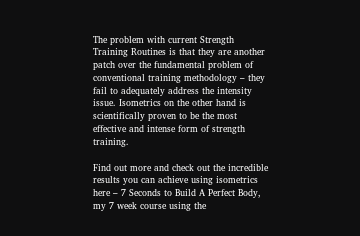The problem with current Strength Training Routines is that they are another patch over the fundamental problem of conventional training methodology – they fail to adequately address the intensity issue. Isometrics on the other hand is scientifically proven to be the most effective and intense form of strength training.

Find out more and check out the incredible results you can achieve using isometrics here – 7 Seconds to Build A Perfect Body, my 7 week course using the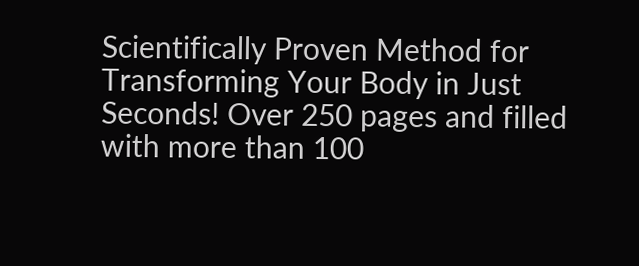Scientifically Proven Method for Transforming Your Body in Just Seconds! Over 250 pages and filled with more than 100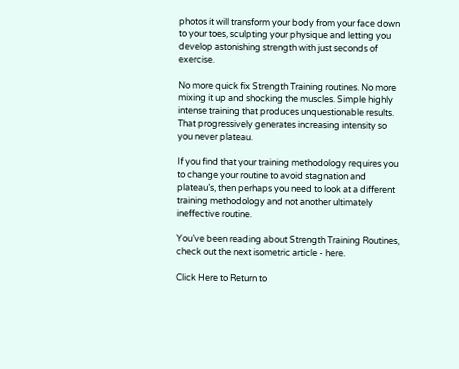photos it will transform your body from your face down to your toes, sculpting your physique and letting you develop astonishing strength with just seconds of exercise.

No more quick fix Strength Training routines. No more mixing it up and shocking the muscles. Simple highly intense training that produces unquestionable results. That progressively generates increasing intensity so you never plateau.

If you find that your training methodology requires you to change your routine to avoid stagnation and plateau’s, then perhaps you need to look at a different training methodology and not another ultimately ineffective routine.

You’ve been reading about Strength Training Routines, check out the next isometric article - here.

Click Here to Return to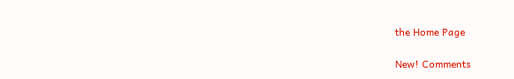the Home Page

New! Comments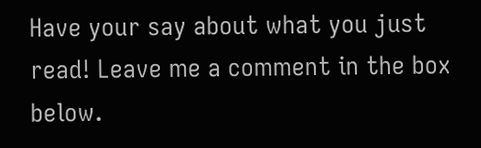Have your say about what you just read! Leave me a comment in the box below.